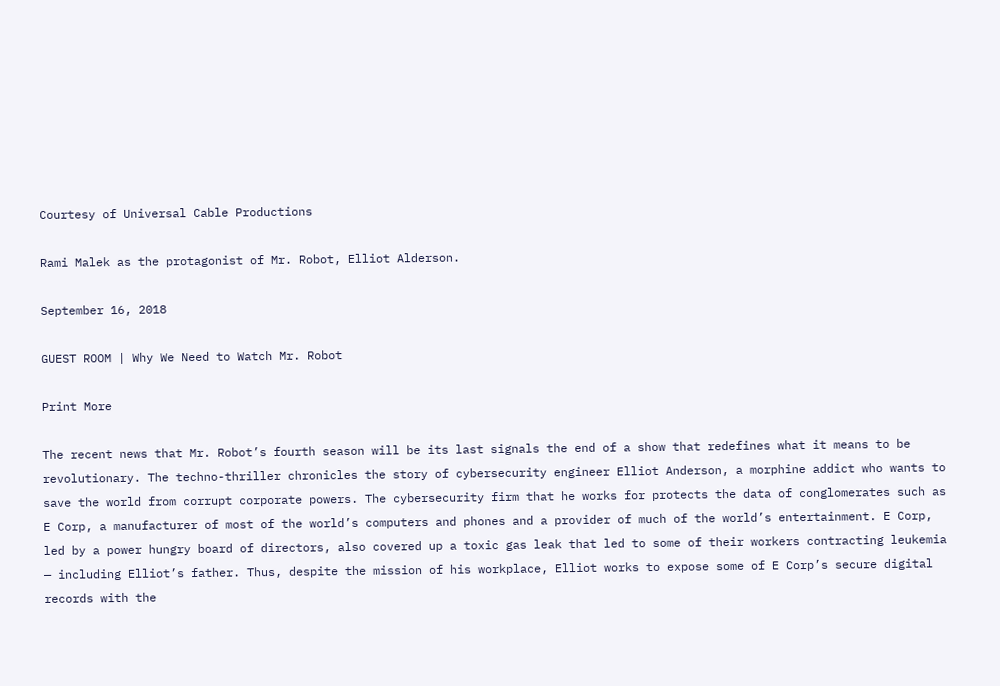Courtesy of Universal Cable Productions

Rami Malek as the protagonist of Mr. Robot, Elliot Alderson.

September 16, 2018

GUEST ROOM | Why We Need to Watch Mr. Robot

Print More

The recent news that Mr. Robot’s fourth season will be its last signals the end of a show that redefines what it means to be revolutionary. The techno-thriller chronicles the story of cybersecurity engineer Elliot Anderson, a morphine addict who wants to save the world from corrupt corporate powers. The cybersecurity firm that he works for protects the data of conglomerates such as E Corp, a manufacturer of most of the world’s computers and phones and a provider of much of the world’s entertainment. E Corp, led by a power hungry board of directors, also covered up a toxic gas leak that led to some of their workers contracting leukemia — including Elliot’s father. Thus, despite the mission of his workplace, Elliot works to expose some of E Corp’s secure digital records with the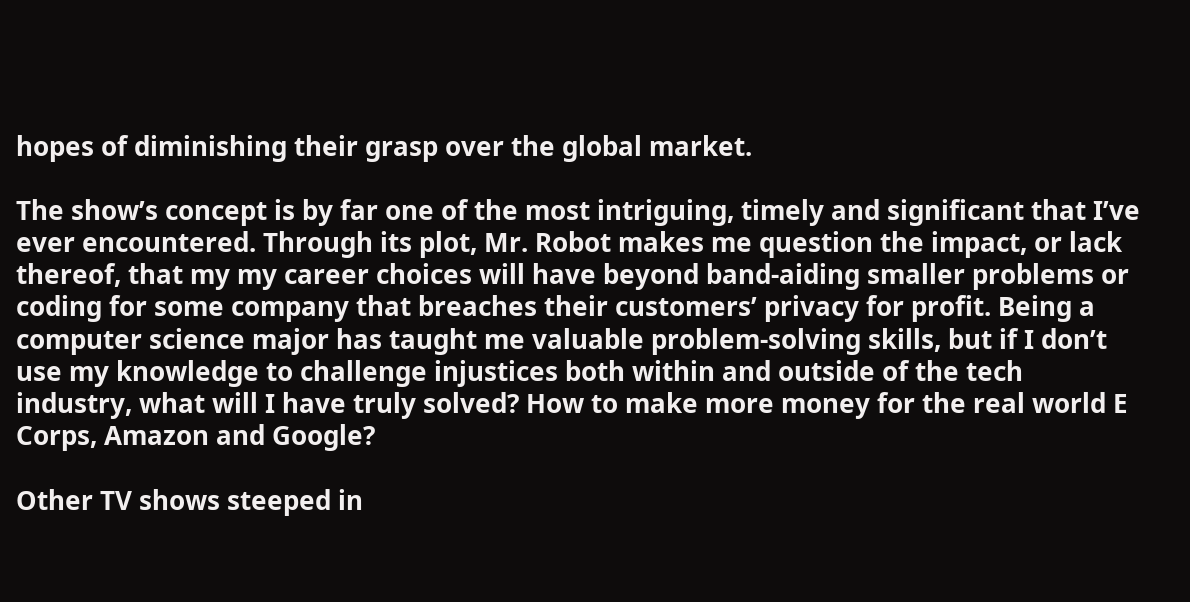hopes of diminishing their grasp over the global market.

The show’s concept is by far one of the most intriguing, timely and significant that I’ve ever encountered. Through its plot, Mr. Robot makes me question the impact, or lack thereof, that my my career choices will have beyond band-aiding smaller problems or coding for some company that breaches their customers’ privacy for profit. Being a computer science major has taught me valuable problem-solving skills, but if I don’t use my knowledge to challenge injustices both within and outside of the tech industry, what will I have truly solved? How to make more money for the real world E Corps, Amazon and Google?

Other TV shows steeped in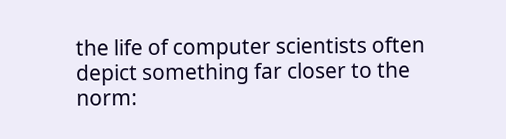the life of computer scientists often depict something far closer to the norm: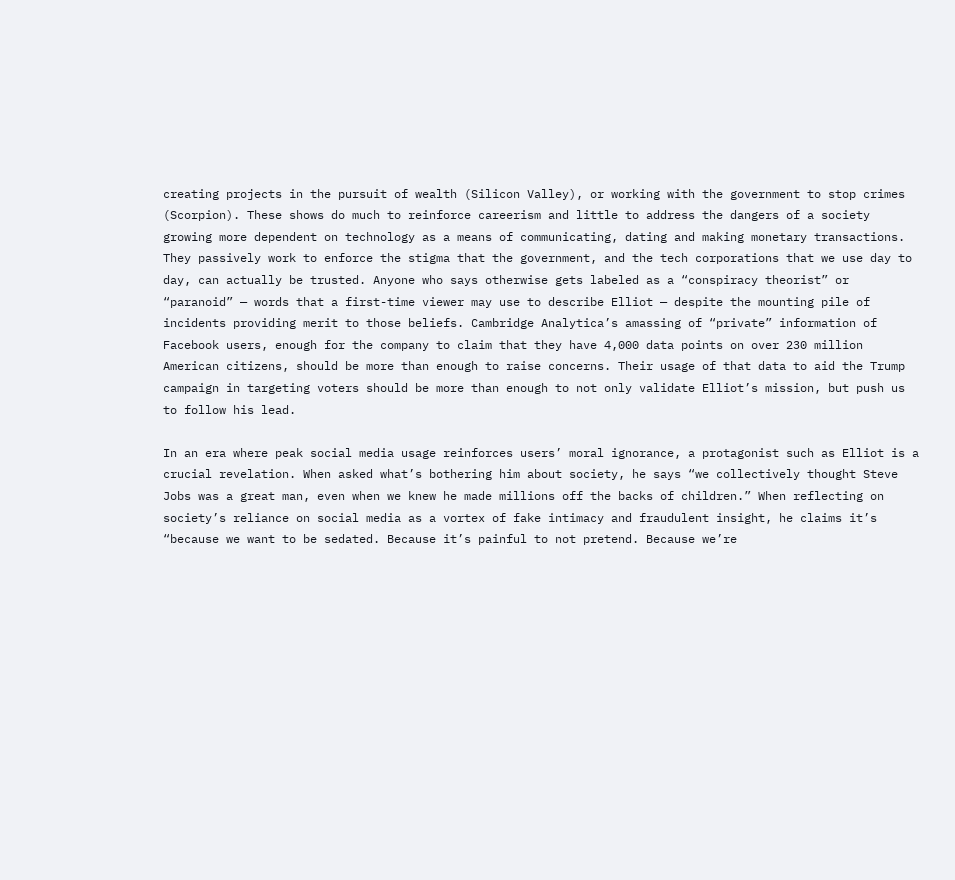creating projects in the pursuit of wealth (Silicon Valley), or working with the government to stop crimes (Scorpion). These shows do much to reinforce careerism and little to address the dangers of a society growing more dependent on technology as a means of communicating, dating and making monetary transactions. They passively work to enforce the stigma that the government, and the tech corporations that we use day to day, can actually be trusted. Anyone who says otherwise gets labeled as a “conspiracy theorist” or “paranoid” — words that a first-time viewer may use to describe Elliot — despite the mounting pile of incidents providing merit to those beliefs. Cambridge Analytica’s amassing of “private” information of Facebook users, enough for the company to claim that they have 4,000 data points on over 230 million American citizens, should be more than enough to raise concerns. Their usage of that data to aid the Trump campaign in targeting voters should be more than enough to not only validate Elliot’s mission, but push us to follow his lead.

In an era where peak social media usage reinforces users’ moral ignorance, a protagonist such as Elliot is a crucial revelation. When asked what’s bothering him about society, he says “we collectively thought Steve Jobs was a great man, even when we knew he made millions off the backs of children.” When reflecting on society’s reliance on social media as a vortex of fake intimacy and fraudulent insight, he claims it’s “because we want to be sedated. Because it’s painful to not pretend. Because we’re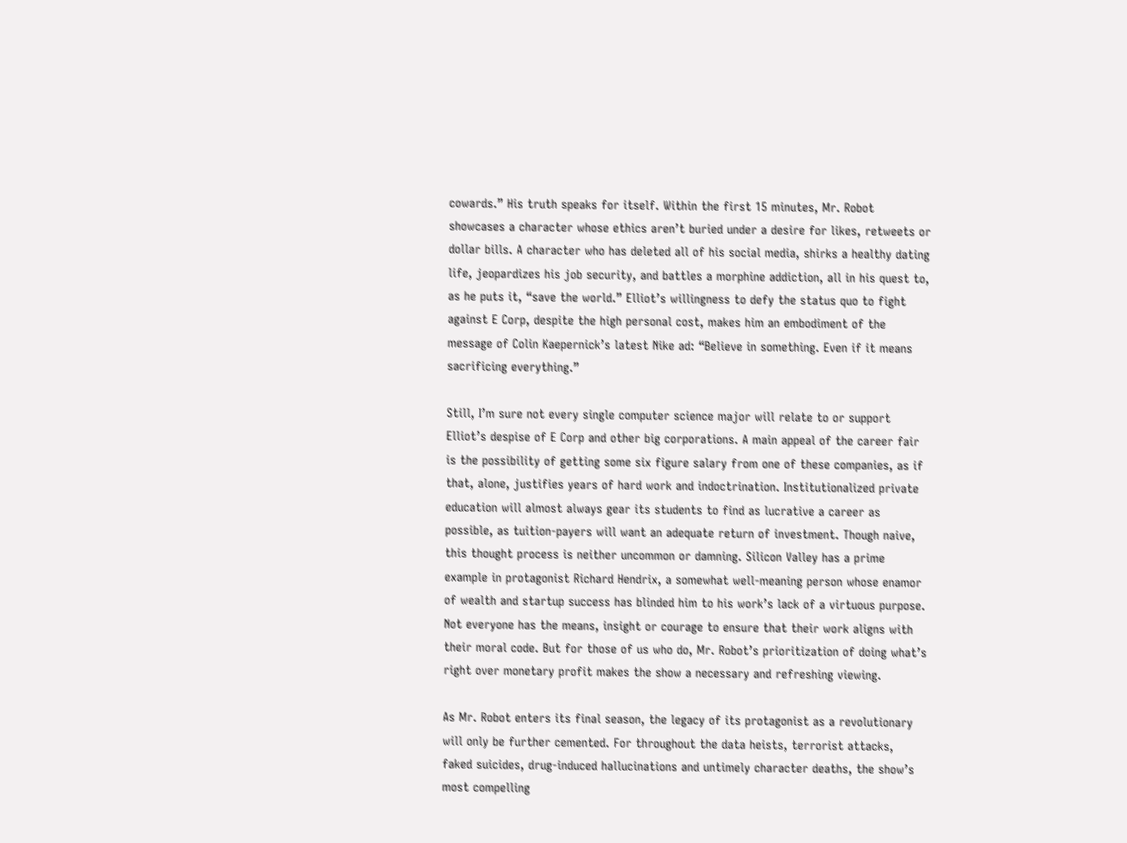cowards.” His truth speaks for itself. Within the first 15 minutes, Mr. Robot showcases a character whose ethics aren’t buried under a desire for likes, retweets or dollar bills. A character who has deleted all of his social media, shirks a healthy dating life, jeopardizes his job security, and battles a morphine addiction, all in his quest to, as he puts it, “save the world.” Elliot’s willingness to defy the status quo to fight against E Corp, despite the high personal cost, makes him an embodiment of the message of Colin Kaepernick’s latest Nike ad: “Believe in something. Even if it means sacrificing everything.”

Still, I’m sure not every single computer science major will relate to or support Elliot’s despise of E Corp and other big corporations. A main appeal of the career fair is the possibility of getting some six figure salary from one of these companies, as if that, alone, justifies years of hard work and indoctrination. Institutionalized private education will almost always gear its students to find as lucrative a career as possible, as tuition-payers will want an adequate return of investment. Though naive, this thought process is neither uncommon or damning. Silicon Valley has a prime example in protagonist Richard Hendrix, a somewhat well-meaning person whose enamor of wealth and startup success has blinded him to his work’s lack of a virtuous purpose. Not everyone has the means, insight or courage to ensure that their work aligns with their moral code. But for those of us who do, Mr. Robot’s prioritization of doing what’s right over monetary profit makes the show a necessary and refreshing viewing.

As Mr. Robot enters its final season, the legacy of its protagonist as a revolutionary will only be further cemented. For throughout the data heists, terrorist attacks, faked suicides, drug-induced hallucinations and untimely character deaths, the show’s most compelling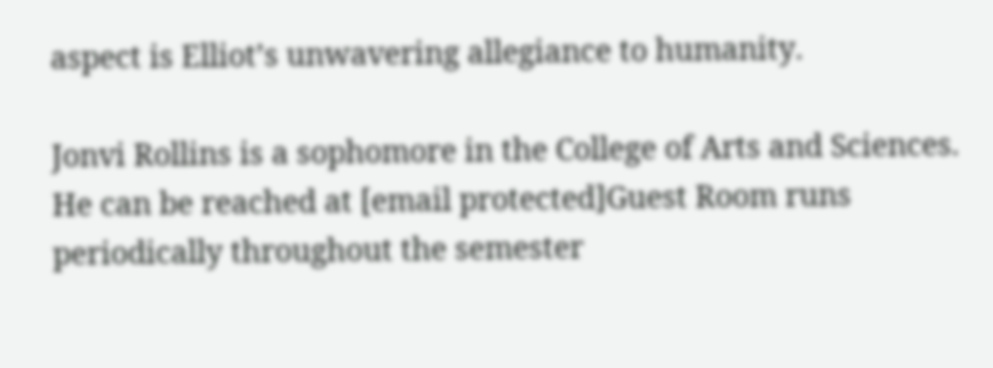aspect is Elliot’s unwavering allegiance to humanity.

Jonvi Rollins is a sophomore in the College of Arts and Sciences. He can be reached at [email protected]Guest Room runs periodically throughout the semester